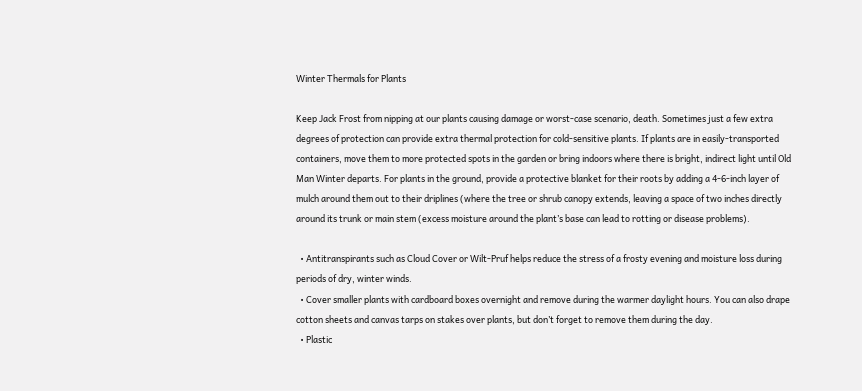Winter Thermals for Plants

Keep Jack Frost from nipping at our plants causing damage or worst-case scenario, death. Sometimes just a few extra degrees of protection can provide extra thermal protection for cold-sensitive plants. If plants are in easily-transported containers, move them to more protected spots in the garden or bring indoors where there is bright, indirect light until Old Man Winter departs. For plants in the ground, provide a protective blanket for their roots by adding a 4-6-inch layer of mulch around them out to their driplines (where the tree or shrub canopy extends, leaving a space of two inches directly around its trunk or main stem (excess moisture around the plant’s base can lead to rotting or disease problems).

  • Antitranspirants such as Cloud Cover or Wilt-Pruf helps reduce the stress of a frosty evening and moisture loss during periods of dry, winter winds.
  • Cover smaller plants with cardboard boxes overnight and remove during the warmer daylight hours. You can also drape cotton sheets and canvas tarps on stakes over plants, but don’t forget to remove them during the day.
  • Plastic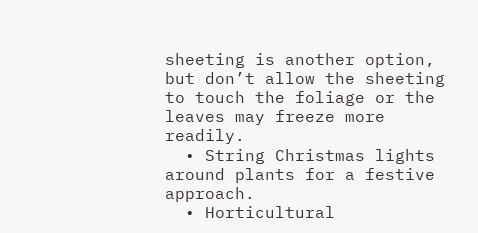sheeting is another option, but don’t allow the sheeting to touch the foliage or the leaves may freeze more readily.
  • String Christmas lights around plants for a festive approach.
  • Horticultural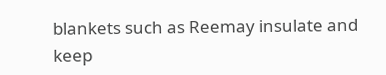blankets such as Reemay insulate and keep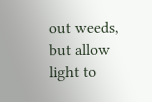out weeds, but allow light to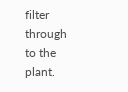filter through to the plant.